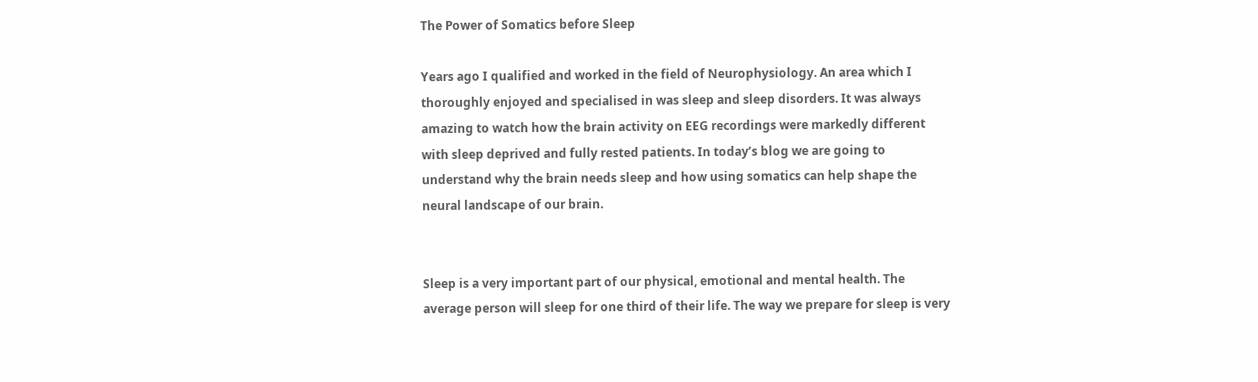The Power of Somatics before Sleep

Years ago I qualified and worked in the field of Neurophysiology. An area which I thoroughly enjoyed and specialised in was sleep and sleep disorders. It was always amazing to watch how the brain activity on EEG recordings were markedly different with sleep deprived and fully rested patients. In today’s blog we are going to understand why the brain needs sleep and how using somatics can help shape the neural landscape of our brain.


Sleep is a very important part of our physical, emotional and mental health. The average person will sleep for one third of their life. The way we prepare for sleep is very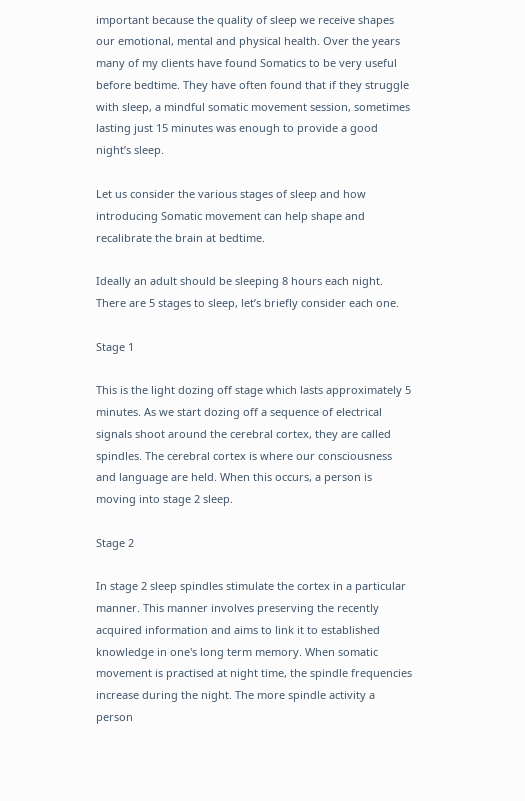important because the quality of sleep we receive shapes our emotional, mental and physical health. Over the years many of my clients have found Somatics to be very useful before bedtime. They have often found that if they struggle with sleep, a mindful somatic movement session, sometimes lasting just 15 minutes was enough to provide a good night’s sleep.

Let us consider the various stages of sleep and how introducing Somatic movement can help shape and recalibrate the brain at bedtime.

Ideally an adult should be sleeping 8 hours each night. There are 5 stages to sleep, let’s briefly consider each one.

Stage 1

This is the light dozing off stage which lasts approximately 5 minutes. As we start dozing off a sequence of electrical signals shoot around the cerebral cortex, they are called spindles. The cerebral cortex is where our consciousness and language are held. When this occurs, a person is moving into stage 2 sleep.

Stage 2

In stage 2 sleep spindles stimulate the cortex in a particular manner. This manner involves preserving the recently acquired information and aims to link it to established knowledge in one's long term memory. When somatic movement is practised at night time, the spindle frequencies increase during the night. The more spindle activity a person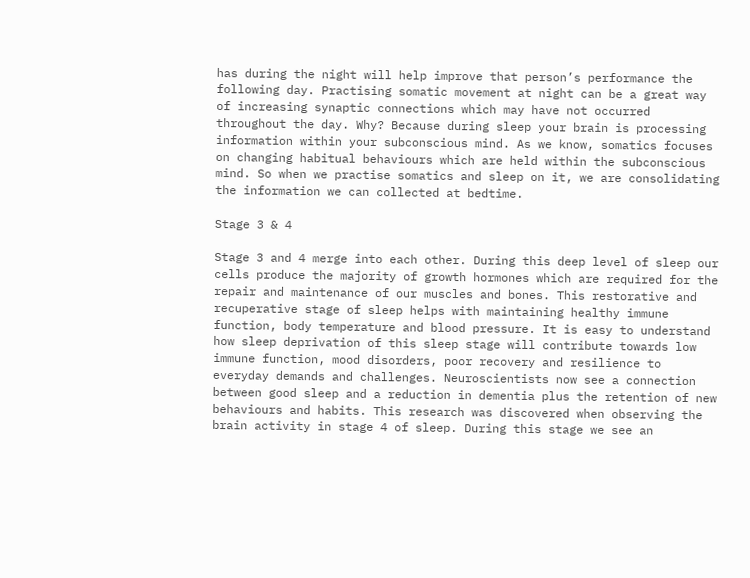has during the night will help improve that person’s performance the following day. Practising somatic movement at night can be a great way of increasing synaptic connections which may have not occurred throughout the day. Why? Because during sleep your brain is processing information within your subconscious mind. As we know, somatics focuses on changing habitual behaviours which are held within the subconscious mind. So when we practise somatics and sleep on it, we are consolidating the information we can collected at bedtime.

Stage 3 & 4

Stage 3 and 4 merge into each other. During this deep level of sleep our cells produce the majority of growth hormones which are required for the repair and maintenance of our muscles and bones. This restorative and recuperative stage of sleep helps with maintaining healthy immune function, body temperature and blood pressure. It is easy to understand how sleep deprivation of this sleep stage will contribute towards low immune function, mood disorders, poor recovery and resilience to everyday demands and challenges. Neuroscientists now see a connection between good sleep and a reduction in dementia plus the retention of new behaviours and habits. This research was discovered when observing the brain activity in stage 4 of sleep. During this stage we see an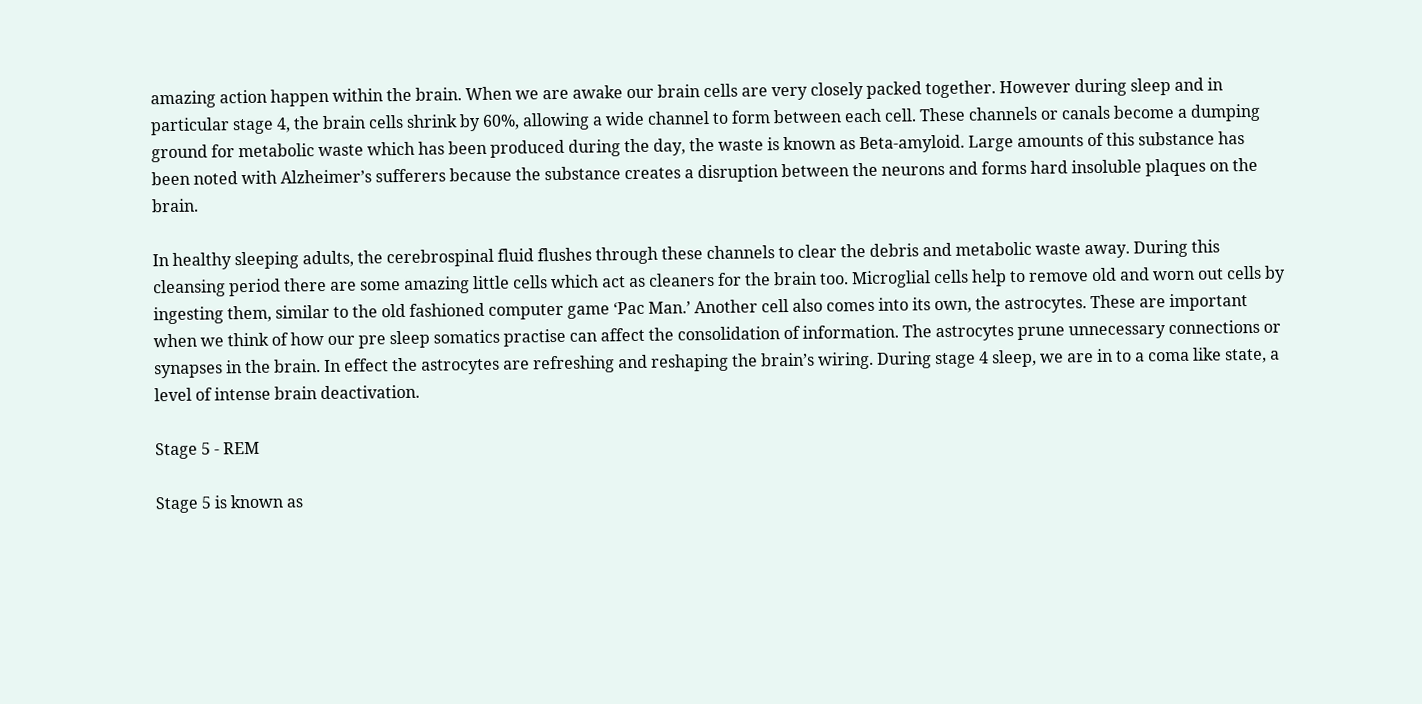amazing action happen within the brain. When we are awake our brain cells are very closely packed together. However during sleep and in particular stage 4, the brain cells shrink by 60%, allowing a wide channel to form between each cell. These channels or canals become a dumping ground for metabolic waste which has been produced during the day, the waste is known as Beta-amyloid. Large amounts of this substance has been noted with Alzheimer’s sufferers because the substance creates a disruption between the neurons and forms hard insoluble plaques on the brain.

In healthy sleeping adults, the cerebrospinal fluid flushes through these channels to clear the debris and metabolic waste away. During this cleansing period there are some amazing little cells which act as cleaners for the brain too. Microglial cells help to remove old and worn out cells by ingesting them, similar to the old fashioned computer game ‘Pac Man.’ Another cell also comes into its own, the astrocytes. These are important when we think of how our pre sleep somatics practise can affect the consolidation of information. The astrocytes prune unnecessary connections or synapses in the brain. In effect the astrocytes are refreshing and reshaping the brain’s wiring. During stage 4 sleep, we are in to a coma like state, a level of intense brain deactivation.

Stage 5 - REM

Stage 5 is known as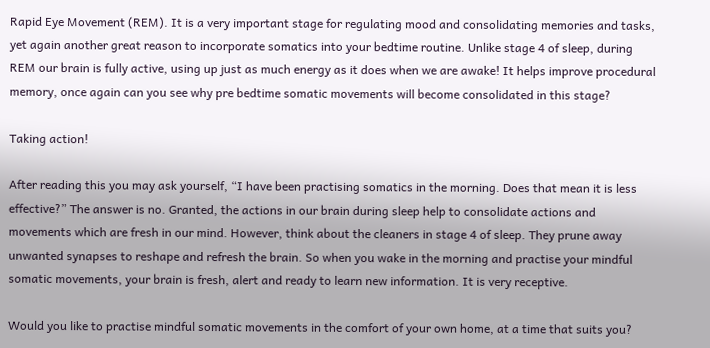Rapid Eye Movement (REM). It is a very important stage for regulating mood and consolidating memories and tasks, yet again another great reason to incorporate somatics into your bedtime routine. Unlike stage 4 of sleep, during REM our brain is fully active, using up just as much energy as it does when we are awake! It helps improve procedural memory, once again can you see why pre bedtime somatic movements will become consolidated in this stage?

Taking action!

After reading this you may ask yourself, “I have been practising somatics in the morning. Does that mean it is less effective?” The answer is no. Granted, the actions in our brain during sleep help to consolidate actions and movements which are fresh in our mind. However, think about the cleaners in stage 4 of sleep. They prune away unwanted synapses to reshape and refresh the brain. So when you wake in the morning and practise your mindful somatic movements, your brain is fresh, alert and ready to learn new information. It is very receptive.

Would you like to practise mindful somatic movements in the comfort of your own home, at a time that suits you?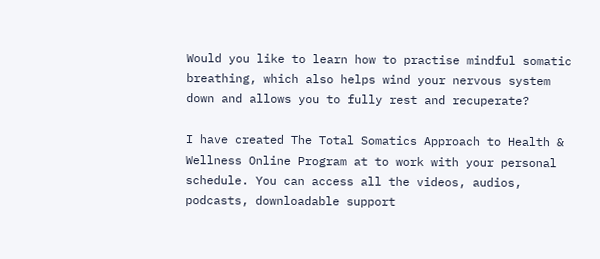Would you like to learn how to practise mindful somatic breathing, which also helps wind your nervous system down and allows you to fully rest and recuperate?

I have created The Total Somatics Approach to Health & Wellness Online Program at to work with your personal schedule. You can access all the videos, audios, podcasts, downloadable support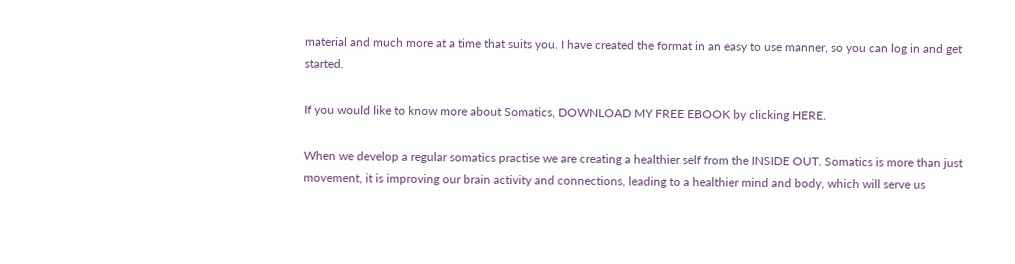material and much more at a time that suits you. I have created the format in an easy to use manner, so you can log in and get started.

If you would like to know more about Somatics, DOWNLOAD MY FREE EBOOK by clicking HERE.

When we develop a regular somatics practise we are creating a healthier self from the INSIDE OUT. Somatics is more than just movement, it is improving our brain activity and connections, leading to a healthier mind and body, which will serve us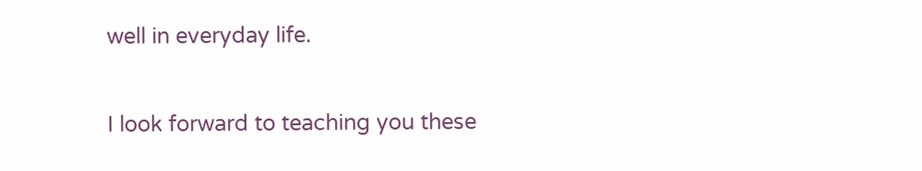well in everyday life.

I look forward to teaching you these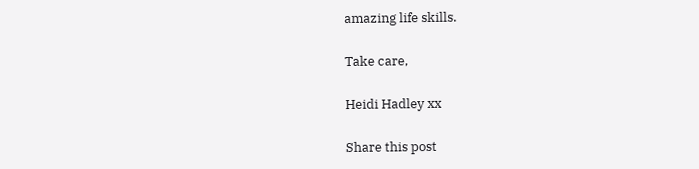amazing life skills.

Take care,

Heidi Hadley xx

Share this post